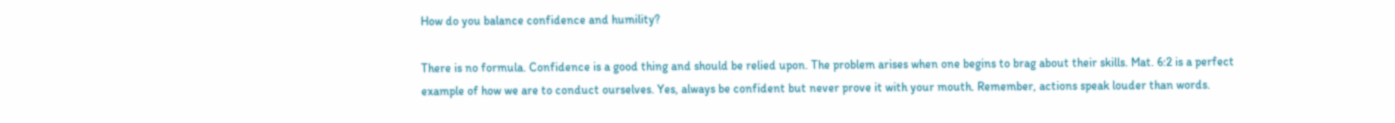How do you balance confidence and humility?

There is no formula. Confidence is a good thing and should be relied upon. The problem arises when one begins to brag about their skills. Mat. 6:2 is a perfect example of how we are to conduct ourselves. Yes, always be confident but never prove it with your mouth. Remember, actions speak louder than words.